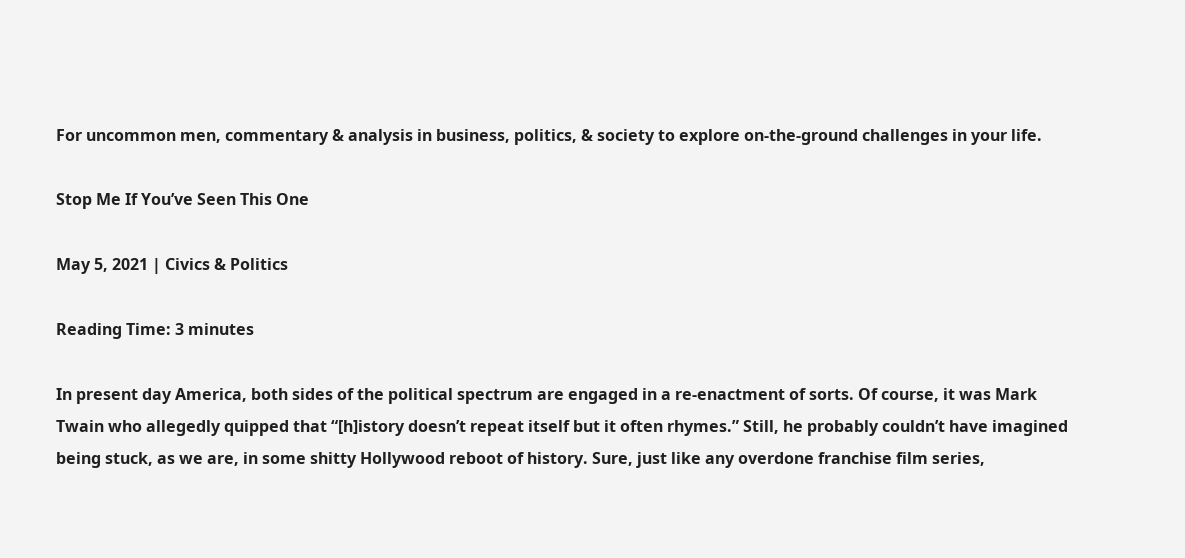For uncommon men, commentary & analysis in business, politics, & society to explore on-the-ground challenges in your life.

Stop Me If You’ve Seen This One

May 5, 2021 | Civics & Politics

Reading Time: 3 minutes

In present day America, both sides of the political spectrum are engaged in a re-enactment of sorts. Of course, it was Mark Twain who allegedly quipped that “[h]istory doesn’t repeat itself but it often rhymes.” Still, he probably couldn’t have imagined being stuck, as we are, in some shitty Hollywood reboot of history. Sure, just like any overdone franchise film series,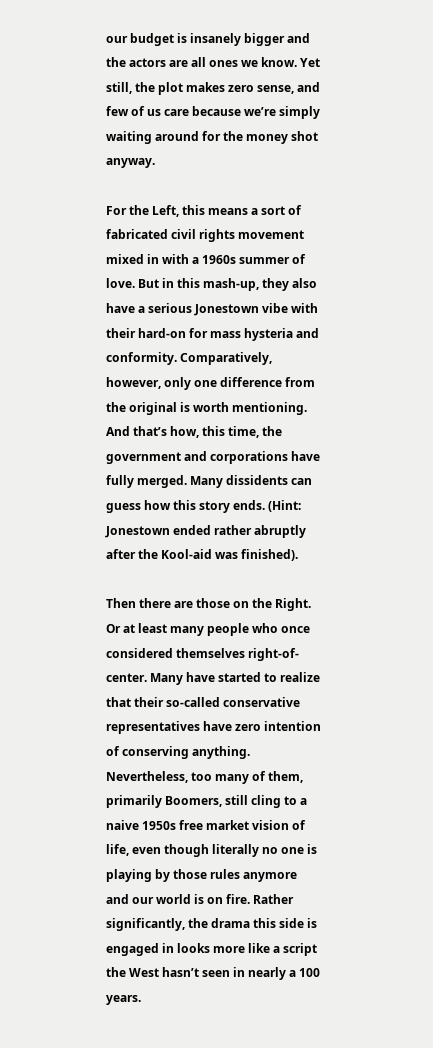our budget is insanely bigger and the actors are all ones we know. Yet still, the plot makes zero sense, and few of us care because we’re simply waiting around for the money shot anyway.

For the Left, this means a sort of fabricated civil rights movement mixed in with a 1960s summer of love. But in this mash-up, they also have a serious Jonestown vibe with their hard-on for mass hysteria and conformity. Comparatively, however, only one difference from the original is worth mentioning. And that’s how, this time, the government and corporations have fully merged. Many dissidents can guess how this story ends. (Hint: Jonestown ended rather abruptly after the Kool-aid was finished).

Then there are those on the Right. Or at least many people who once considered themselves right-of-center. Many have started to realize that their so-called conservative representatives have zero intention of conserving anything. Nevertheless, too many of them, primarily Boomers, still cling to a naive 1950s free market vision of life, even though literally no one is playing by those rules anymore and our world is on fire. Rather significantly, the drama this side is engaged in looks more like a script the West hasn’t seen in nearly a 100 years.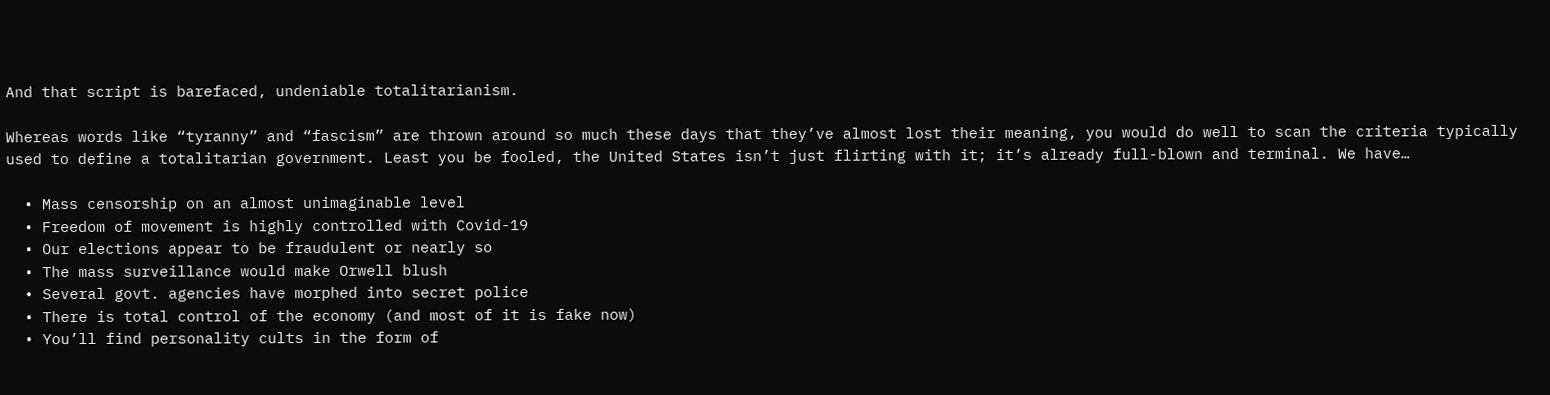And that script is barefaced, undeniable totalitarianism.

Whereas words like “tyranny” and “fascism” are thrown around so much these days that they’ve almost lost their meaning, you would do well to scan the criteria typically used to define a totalitarian government. Least you be fooled, the United States isn’t just flirting with it; it’s already full-blown and terminal. We have…

  • Mass censorship on an almost unimaginable level
  • Freedom of movement is highly controlled with Covid-19
  • Our elections appear to be fraudulent or nearly so
  • The mass surveillance would make Orwell blush
  • Several govt. agencies have morphed into secret police
  • There is total control of the economy (and most of it is fake now)
  • You’ll find personality cults in the form of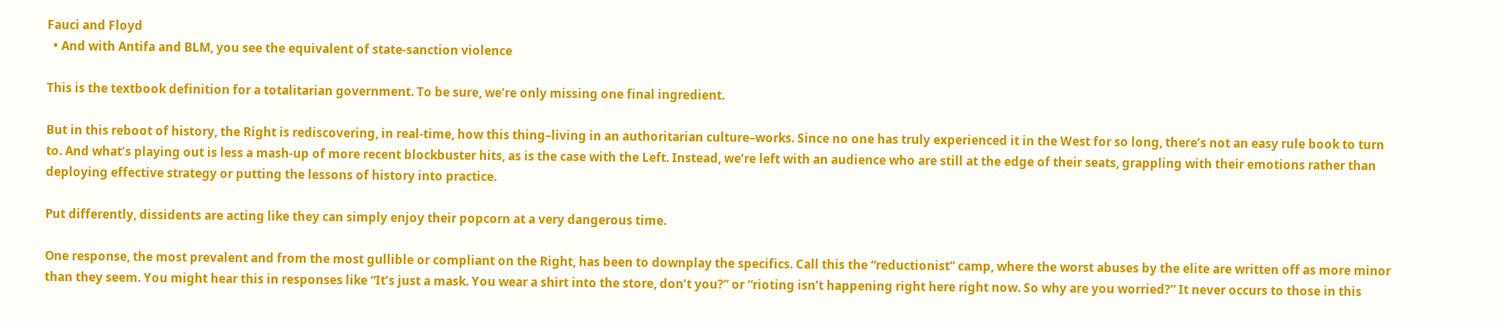Fauci and Floyd
  • And with Antifa and BLM, you see the equivalent of state-sanction violence

This is the textbook definition for a totalitarian government. To be sure, we’re only missing one final ingredient.

But in this reboot of history, the Right is rediscovering, in real-time, how this thing–living in an authoritarian culture–works. Since no one has truly experienced it in the West for so long, there’s not an easy rule book to turn to. And what’s playing out is less a mash-up of more recent blockbuster hits, as is the case with the Left. Instead, we’re left with an audience who are still at the edge of their seats, grappling with their emotions rather than deploying effective strategy or putting the lessons of history into practice.

Put differently, dissidents are acting like they can simply enjoy their popcorn at a very dangerous time.

One response, the most prevalent and from the most gullible or compliant on the Right, has been to downplay the specifics. Call this the “reductionist” camp, where the worst abuses by the elite are written off as more minor than they seem. You might hear this in responses like “It’s just a mask. You wear a shirt into the store, don’t you?” or “rioting isn’t happening right here right now. So why are you worried?” It never occurs to those in this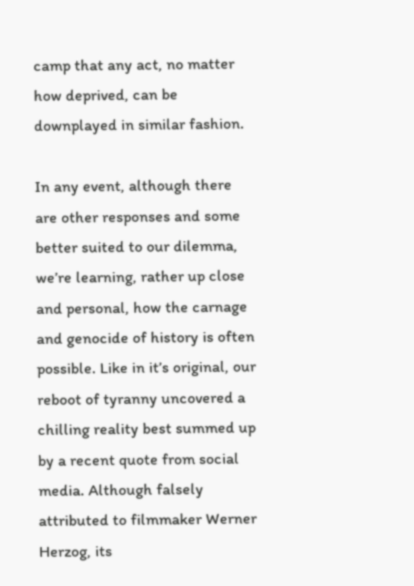camp that any act, no matter how deprived, can be downplayed in similar fashion.

In any event, although there are other responses and some better suited to our dilemma, we’re learning, rather up close and personal, how the carnage and genocide of history is often possible. Like in it’s original, our reboot of tyranny uncovered a chilling reality best summed up by a recent quote from social media. Although falsely attributed to filmmaker Werner Herzog, its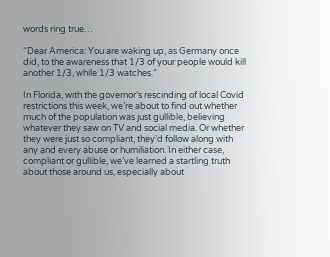words ring true…

“Dear America: You are waking up, as Germany once did, to the awareness that 1/3 of your people would kill another 1/3, while 1/3 watches.”

In Florida, with the governor’s rescinding of local Covid restrictions this week, we’re about to find out whether much of the population was just gullible, believing whatever they saw on TV and social media. Or whether they were just so compliant, they’d follow along with any and every abuse or humiliation. In either case, compliant or gullible, we’ve learned a startling truth about those around us, especially about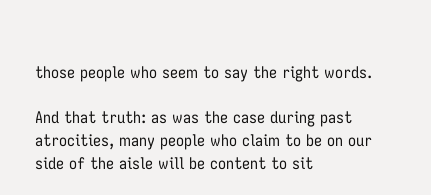those people who seem to say the right words.

And that truth: as was the case during past atrocities, many people who claim to be on our side of the aisle will be content to sit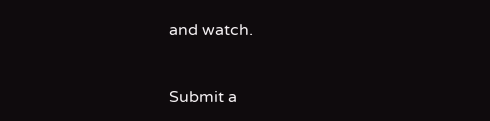and watch.


Submit a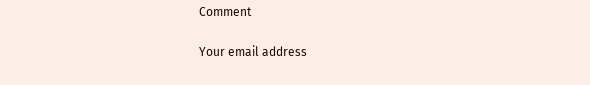Comment

Your email address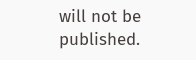will not be published.